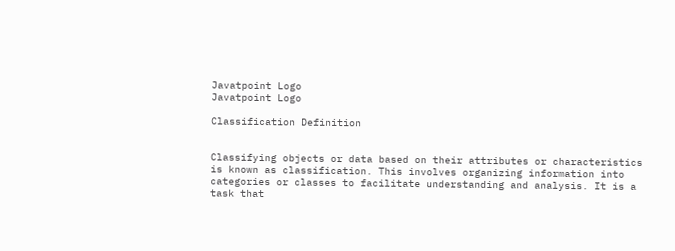Javatpoint Logo
Javatpoint Logo

Classification Definition


Classifying objects or data based on their attributes or characteristics is known as classification. This involves organizing information into categories or classes to facilitate understanding and analysis. It is a task that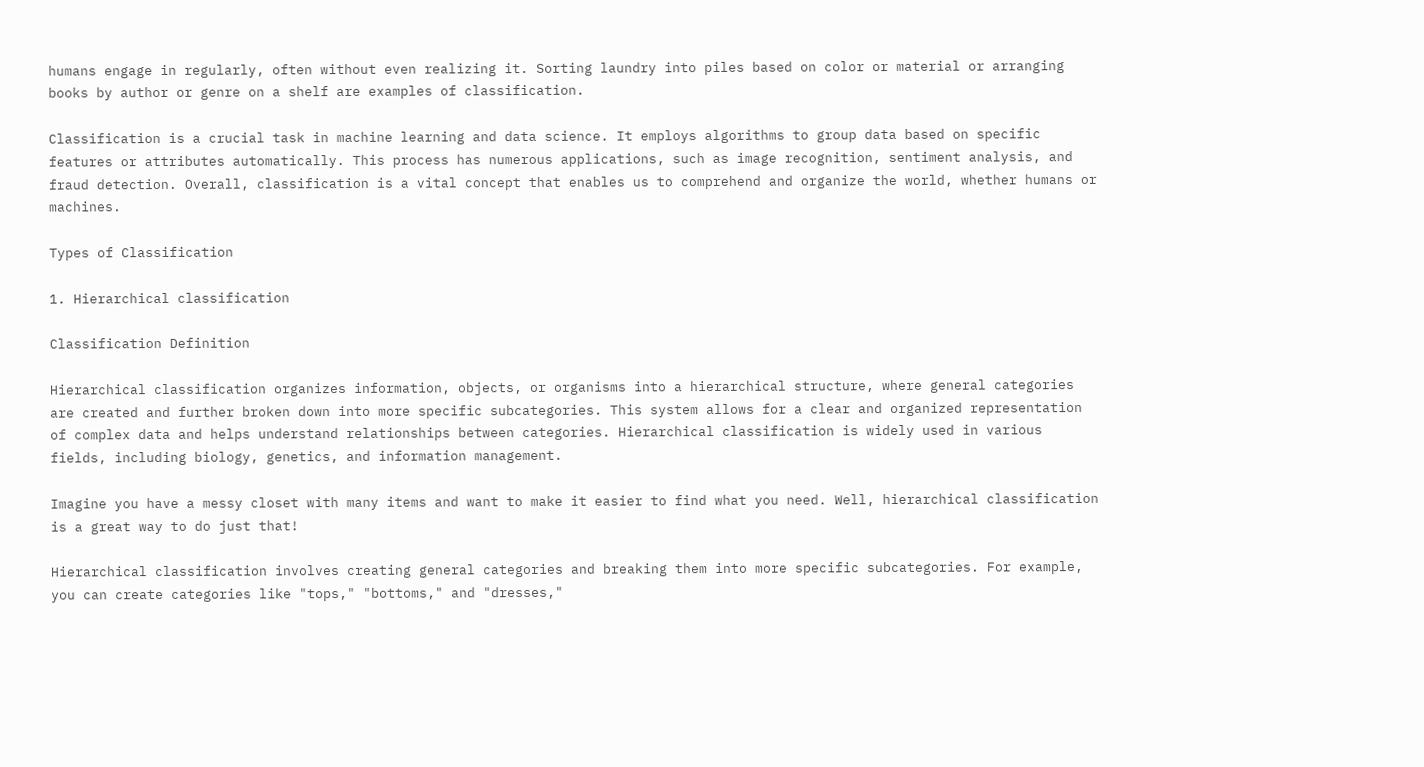humans engage in regularly, often without even realizing it. Sorting laundry into piles based on color or material or arranging books by author or genre on a shelf are examples of classification.

Classification is a crucial task in machine learning and data science. It employs algorithms to group data based on specific features or attributes automatically. This process has numerous applications, such as image recognition, sentiment analysis, and fraud detection. Overall, classification is a vital concept that enables us to comprehend and organize the world, whether humans or machines.

Types of Classification

1. Hierarchical classification

Classification Definition

Hierarchical classification organizes information, objects, or organisms into a hierarchical structure, where general categories are created and further broken down into more specific subcategories. This system allows for a clear and organized representation of complex data and helps understand relationships between categories. Hierarchical classification is widely used in various fields, including biology, genetics, and information management.

Imagine you have a messy closet with many items and want to make it easier to find what you need. Well, hierarchical classification is a great way to do just that!

Hierarchical classification involves creating general categories and breaking them into more specific subcategories. For example, you can create categories like "tops," "bottoms," and "dresses,"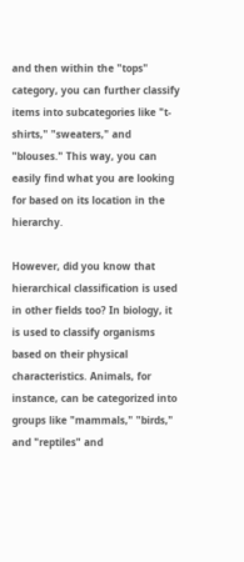and then within the "tops" category, you can further classify items into subcategories like "t-shirts," "sweaters," and "blouses." This way, you can easily find what you are looking for based on its location in the hierarchy.

However, did you know that hierarchical classification is used in other fields too? In biology, it is used to classify organisms based on their physical characteristics. Animals, for instance, can be categorized into groups like "mammals," "birds," and "reptiles" and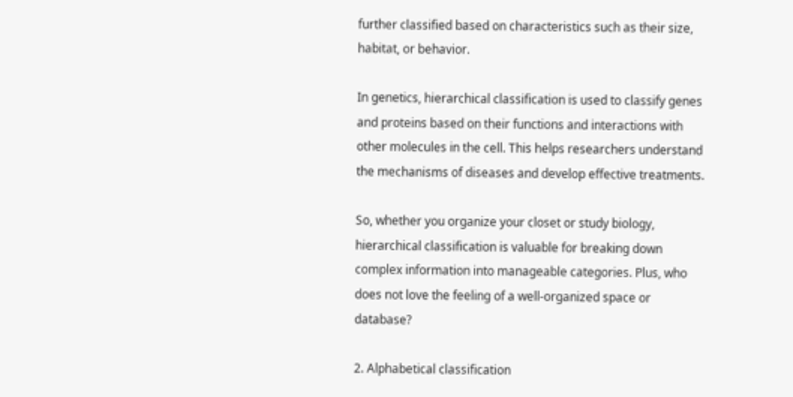further classified based on characteristics such as their size, habitat, or behavior.

In genetics, hierarchical classification is used to classify genes and proteins based on their functions and interactions with other molecules in the cell. This helps researchers understand the mechanisms of diseases and develop effective treatments.

So, whether you organize your closet or study biology, hierarchical classification is valuable for breaking down complex information into manageable categories. Plus, who does not love the feeling of a well-organized space or database?

2. Alphabetical classification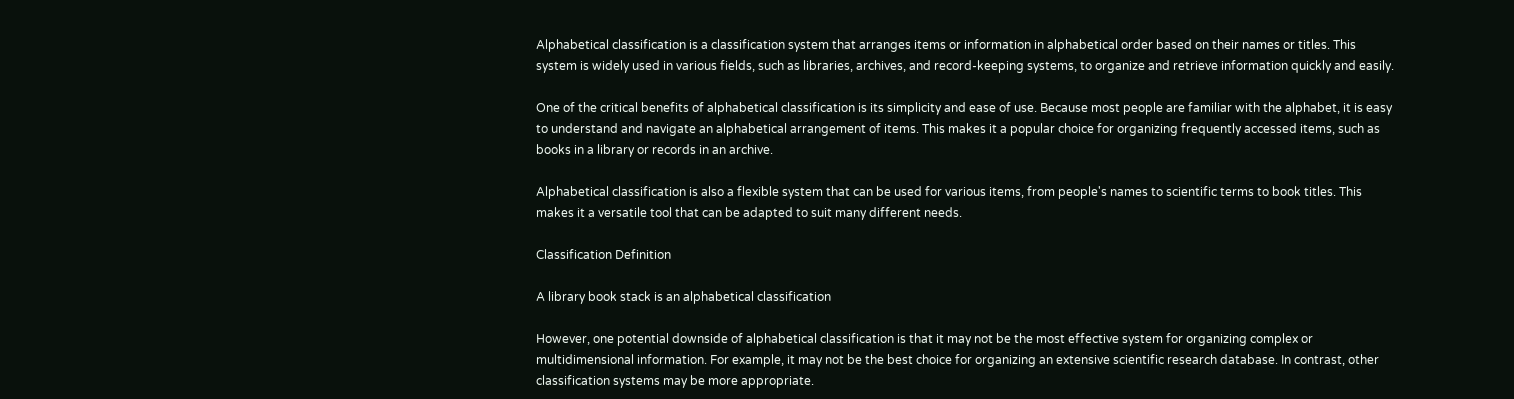Alphabetical classification is a classification system that arranges items or information in alphabetical order based on their names or titles. This system is widely used in various fields, such as libraries, archives, and record-keeping systems, to organize and retrieve information quickly and easily.

One of the critical benefits of alphabetical classification is its simplicity and ease of use. Because most people are familiar with the alphabet, it is easy to understand and navigate an alphabetical arrangement of items. This makes it a popular choice for organizing frequently accessed items, such as books in a library or records in an archive.

Alphabetical classification is also a flexible system that can be used for various items, from people's names to scientific terms to book titles. This makes it a versatile tool that can be adapted to suit many different needs.

Classification Definition

A library book stack is an alphabetical classification

However, one potential downside of alphabetical classification is that it may not be the most effective system for organizing complex or multidimensional information. For example, it may not be the best choice for organizing an extensive scientific research database. In contrast, other classification systems may be more appropriate.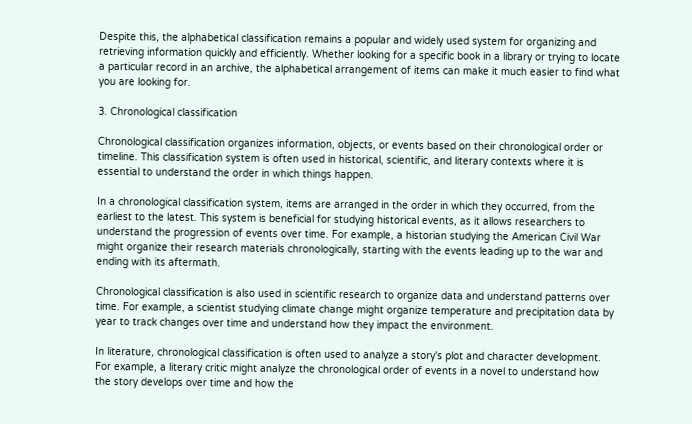Despite this, the alphabetical classification remains a popular and widely used system for organizing and retrieving information quickly and efficiently. Whether looking for a specific book in a library or trying to locate a particular record in an archive, the alphabetical arrangement of items can make it much easier to find what you are looking for.

3. Chronological classification

Chronological classification organizes information, objects, or events based on their chronological order or timeline. This classification system is often used in historical, scientific, and literary contexts where it is essential to understand the order in which things happen.

In a chronological classification system, items are arranged in the order in which they occurred, from the earliest to the latest. This system is beneficial for studying historical events, as it allows researchers to understand the progression of events over time. For example, a historian studying the American Civil War might organize their research materials chronologically, starting with the events leading up to the war and ending with its aftermath.

Chronological classification is also used in scientific research to organize data and understand patterns over time. For example, a scientist studying climate change might organize temperature and precipitation data by year to track changes over time and understand how they impact the environment.

In literature, chronological classification is often used to analyze a story's plot and character development. For example, a literary critic might analyze the chronological order of events in a novel to understand how the story develops over time and how the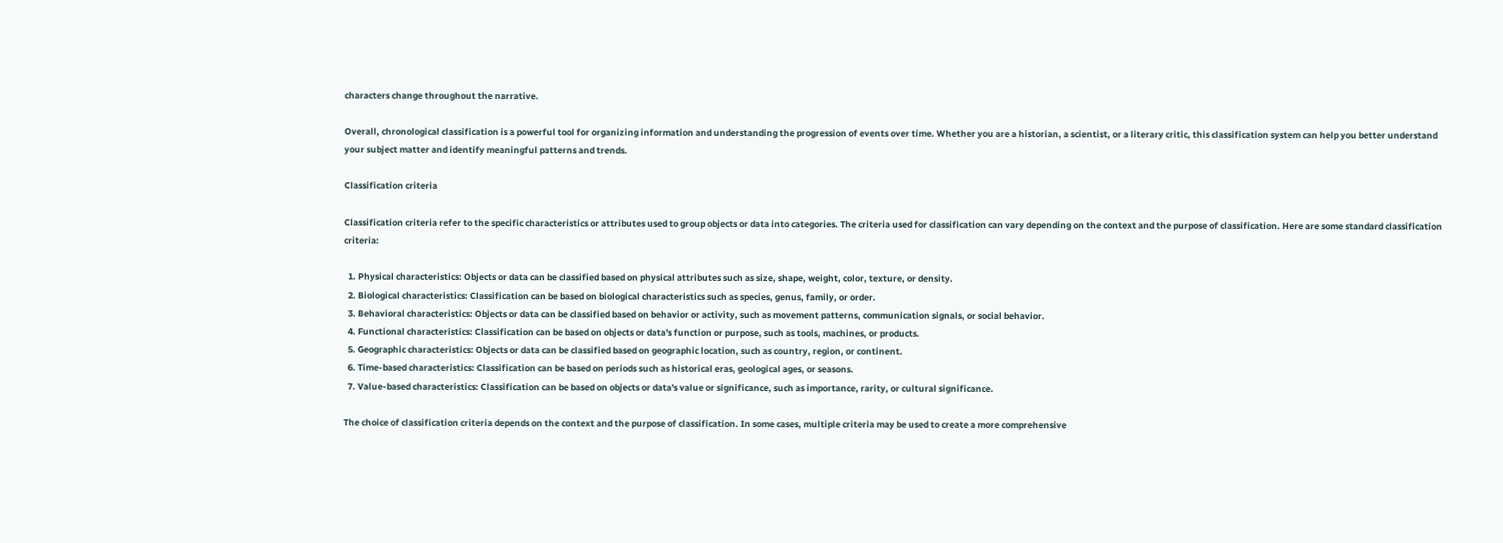characters change throughout the narrative.

Overall, chronological classification is a powerful tool for organizing information and understanding the progression of events over time. Whether you are a historian, a scientist, or a literary critic, this classification system can help you better understand your subject matter and identify meaningful patterns and trends.

Classification criteria

Classification criteria refer to the specific characteristics or attributes used to group objects or data into categories. The criteria used for classification can vary depending on the context and the purpose of classification. Here are some standard classification criteria:

  1. Physical characteristics: Objects or data can be classified based on physical attributes such as size, shape, weight, color, texture, or density.
  2. Biological characteristics: Classification can be based on biological characteristics such as species, genus, family, or order.
  3. Behavioral characteristics: Objects or data can be classified based on behavior or activity, such as movement patterns, communication signals, or social behavior.
  4. Functional characteristics: Classification can be based on objects or data's function or purpose, such as tools, machines, or products.
  5. Geographic characteristics: Objects or data can be classified based on geographic location, such as country, region, or continent.
  6. Time-based characteristics: Classification can be based on periods such as historical eras, geological ages, or seasons.
  7. Value-based characteristics: Classification can be based on objects or data's value or significance, such as importance, rarity, or cultural significance.

The choice of classification criteria depends on the context and the purpose of classification. In some cases, multiple criteria may be used to create a more comprehensive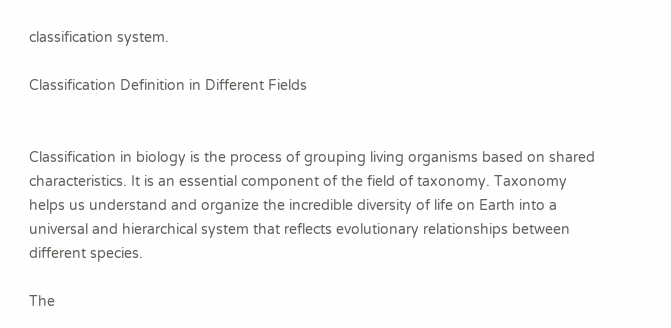classification system.

Classification Definition in Different Fields


Classification in biology is the process of grouping living organisms based on shared characteristics. It is an essential component of the field of taxonomy. Taxonomy helps us understand and organize the incredible diversity of life on Earth into a universal and hierarchical system that reflects evolutionary relationships between different species.

The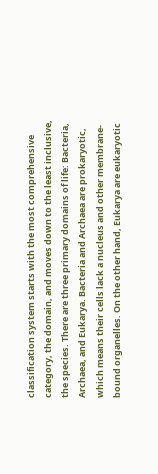classification system starts with the most comprehensive category, the domain, and moves down to the least inclusive, the species. There are three primary domains of life: Bacteria, Archaea, and Eukarya. Bacteria and Archaea are prokaryotic, which means their cells lack a nucleus and other membrane-bound organelles. On the other hand, Eukarya are eukaryotic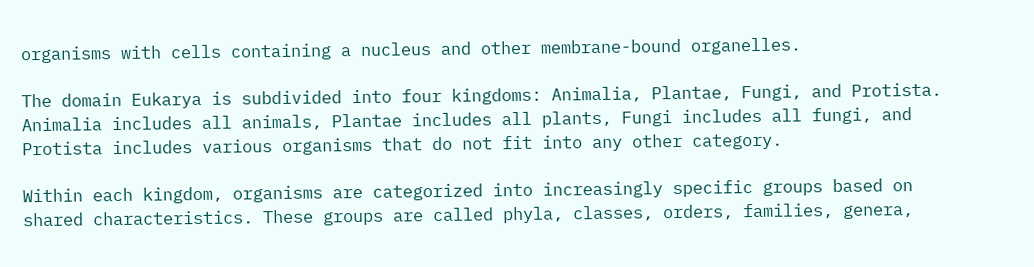organisms with cells containing a nucleus and other membrane-bound organelles.

The domain Eukarya is subdivided into four kingdoms: Animalia, Plantae, Fungi, and Protista. Animalia includes all animals, Plantae includes all plants, Fungi includes all fungi, and Protista includes various organisms that do not fit into any other category.

Within each kingdom, organisms are categorized into increasingly specific groups based on shared characteristics. These groups are called phyla, classes, orders, families, genera,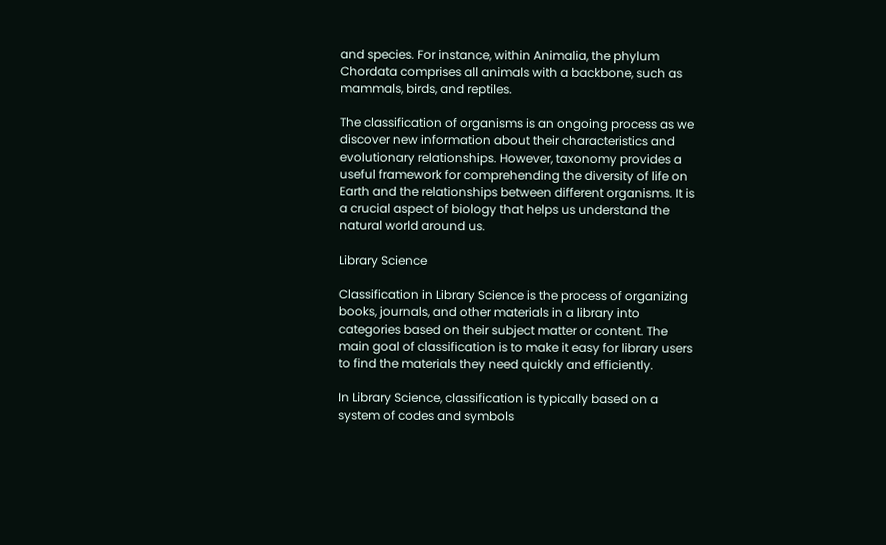and species. For instance, within Animalia, the phylum Chordata comprises all animals with a backbone, such as mammals, birds, and reptiles.

The classification of organisms is an ongoing process as we discover new information about their characteristics and evolutionary relationships. However, taxonomy provides a useful framework for comprehending the diversity of life on Earth and the relationships between different organisms. It is a crucial aspect of biology that helps us understand the natural world around us.

Library Science

Classification in Library Science is the process of organizing books, journals, and other materials in a library into categories based on their subject matter or content. The main goal of classification is to make it easy for library users to find the materials they need quickly and efficiently.

In Library Science, classification is typically based on a system of codes and symbols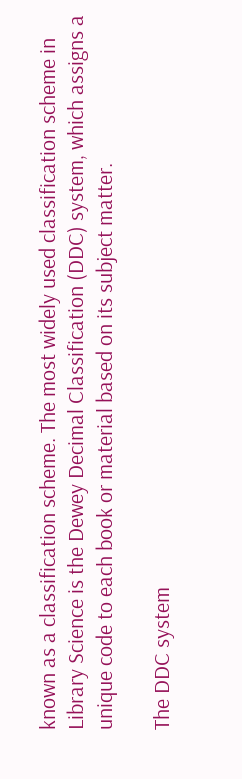known as a classification scheme. The most widely used classification scheme in Library Science is the Dewey Decimal Classification (DDC) system, which assigns a unique code to each book or material based on its subject matter.

The DDC system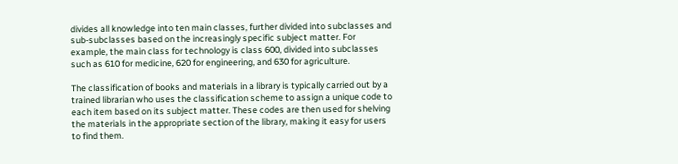divides all knowledge into ten main classes, further divided into subclasses and sub-subclasses based on the increasingly specific subject matter. For example, the main class for technology is class 600, divided into subclasses such as 610 for medicine, 620 for engineering, and 630 for agriculture.

The classification of books and materials in a library is typically carried out by a trained librarian who uses the classification scheme to assign a unique code to each item based on its subject matter. These codes are then used for shelving the materials in the appropriate section of the library, making it easy for users to find them.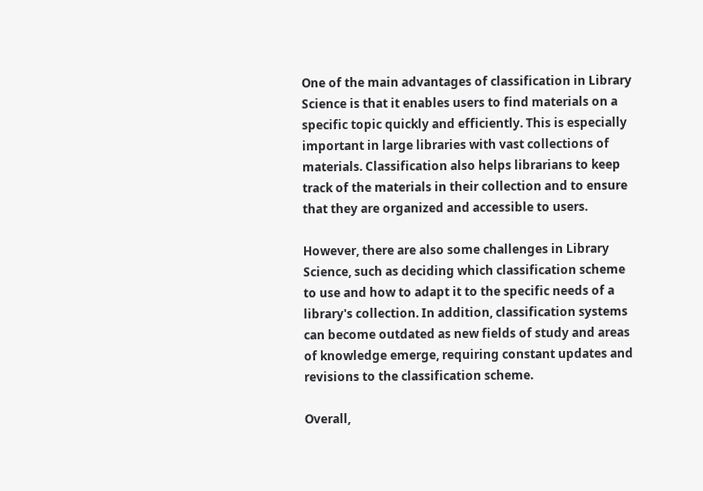One of the main advantages of classification in Library Science is that it enables users to find materials on a specific topic quickly and efficiently. This is especially important in large libraries with vast collections of materials. Classification also helps librarians to keep track of the materials in their collection and to ensure that they are organized and accessible to users.

However, there are also some challenges in Library Science, such as deciding which classification scheme to use and how to adapt it to the specific needs of a library's collection. In addition, classification systems can become outdated as new fields of study and areas of knowledge emerge, requiring constant updates and revisions to the classification scheme.

Overall,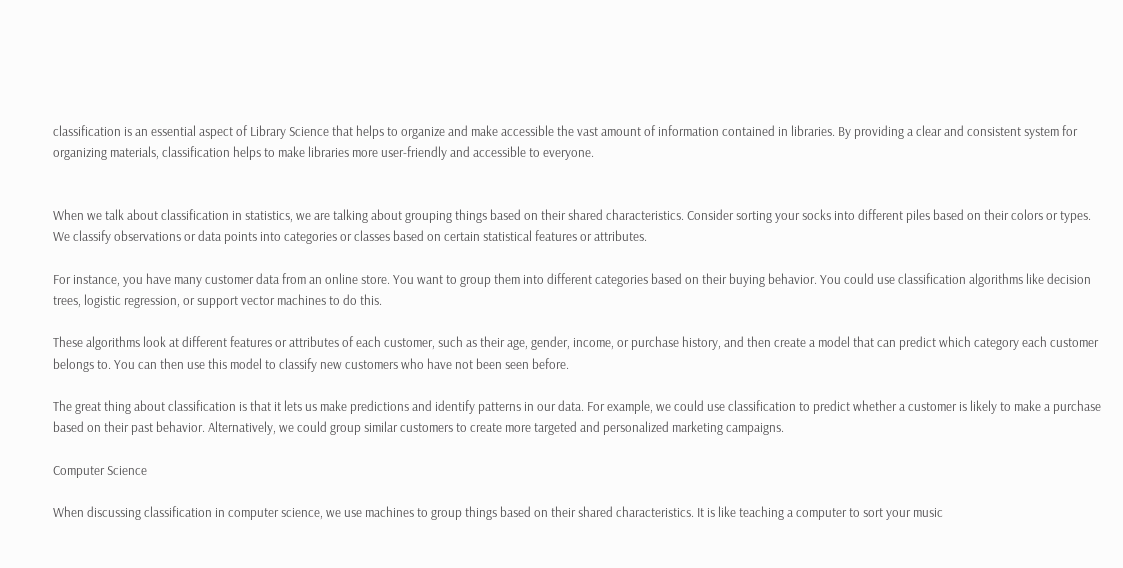classification is an essential aspect of Library Science that helps to organize and make accessible the vast amount of information contained in libraries. By providing a clear and consistent system for organizing materials, classification helps to make libraries more user-friendly and accessible to everyone.


When we talk about classification in statistics, we are talking about grouping things based on their shared characteristics. Consider sorting your socks into different piles based on their colors or types. We classify observations or data points into categories or classes based on certain statistical features or attributes.

For instance, you have many customer data from an online store. You want to group them into different categories based on their buying behavior. You could use classification algorithms like decision trees, logistic regression, or support vector machines to do this.

These algorithms look at different features or attributes of each customer, such as their age, gender, income, or purchase history, and then create a model that can predict which category each customer belongs to. You can then use this model to classify new customers who have not been seen before.

The great thing about classification is that it lets us make predictions and identify patterns in our data. For example, we could use classification to predict whether a customer is likely to make a purchase based on their past behavior. Alternatively, we could group similar customers to create more targeted and personalized marketing campaigns.

Computer Science

When discussing classification in computer science, we use machines to group things based on their shared characteristics. It is like teaching a computer to sort your music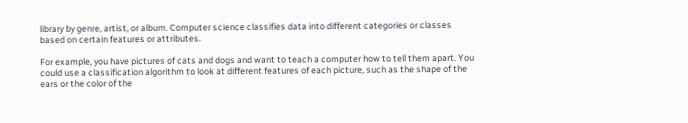library by genre, artist, or album. Computer science classifies data into different categories or classes based on certain features or attributes.

For example, you have pictures of cats and dogs and want to teach a computer how to tell them apart. You could use a classification algorithm to look at different features of each picture, such as the shape of the ears or the color of the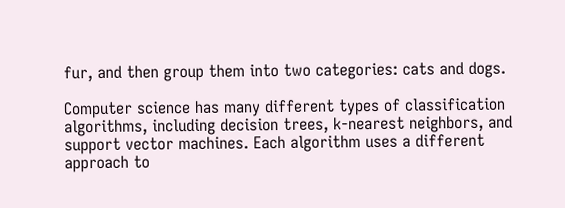fur, and then group them into two categories: cats and dogs.

Computer science has many different types of classification algorithms, including decision trees, k-nearest neighbors, and support vector machines. Each algorithm uses a different approach to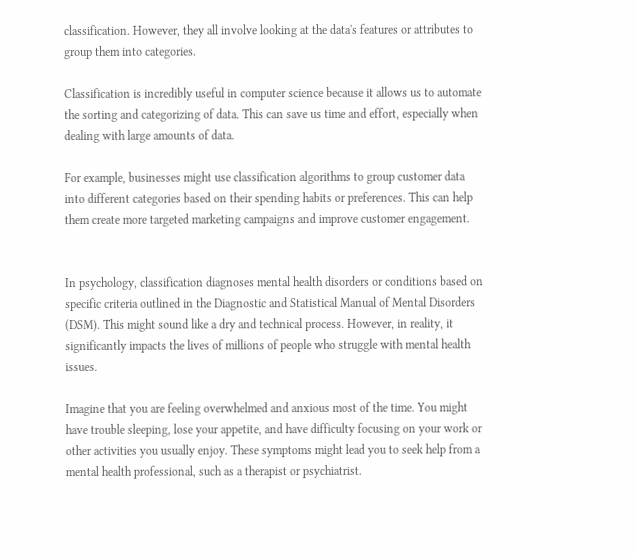classification. However, they all involve looking at the data's features or attributes to group them into categories.

Classification is incredibly useful in computer science because it allows us to automate the sorting and categorizing of data. This can save us time and effort, especially when dealing with large amounts of data.

For example, businesses might use classification algorithms to group customer data into different categories based on their spending habits or preferences. This can help them create more targeted marketing campaigns and improve customer engagement.


In psychology, classification diagnoses mental health disorders or conditions based on specific criteria outlined in the Diagnostic and Statistical Manual of Mental Disorders (DSM). This might sound like a dry and technical process. However, in reality, it significantly impacts the lives of millions of people who struggle with mental health issues.

Imagine that you are feeling overwhelmed and anxious most of the time. You might have trouble sleeping, lose your appetite, and have difficulty focusing on your work or other activities you usually enjoy. These symptoms might lead you to seek help from a mental health professional, such as a therapist or psychiatrist.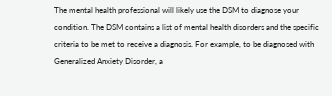The mental health professional will likely use the DSM to diagnose your condition. The DSM contains a list of mental health disorders and the specific criteria to be met to receive a diagnosis. For example, to be diagnosed with Generalized Anxiety Disorder, a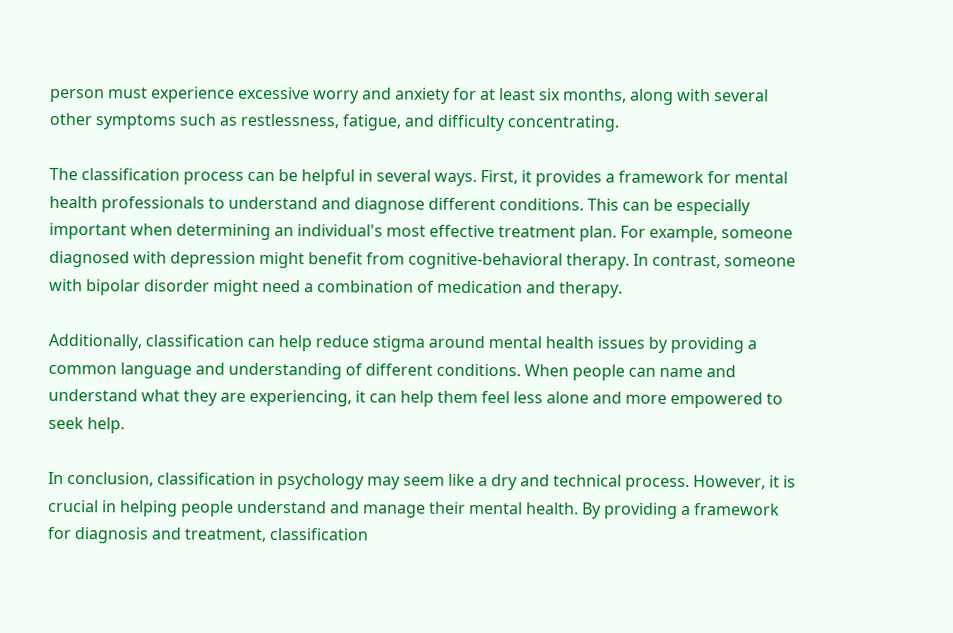person must experience excessive worry and anxiety for at least six months, along with several other symptoms such as restlessness, fatigue, and difficulty concentrating.

The classification process can be helpful in several ways. First, it provides a framework for mental health professionals to understand and diagnose different conditions. This can be especially important when determining an individual's most effective treatment plan. For example, someone diagnosed with depression might benefit from cognitive-behavioral therapy. In contrast, someone with bipolar disorder might need a combination of medication and therapy.

Additionally, classification can help reduce stigma around mental health issues by providing a common language and understanding of different conditions. When people can name and understand what they are experiencing, it can help them feel less alone and more empowered to seek help.

In conclusion, classification in psychology may seem like a dry and technical process. However, it is crucial in helping people understand and manage their mental health. By providing a framework for diagnosis and treatment, classification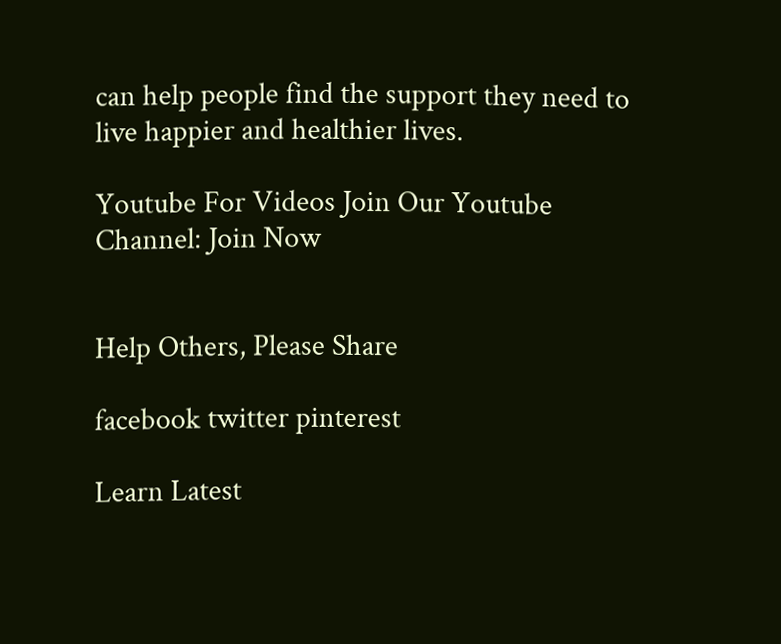can help people find the support they need to live happier and healthier lives.

Youtube For Videos Join Our Youtube Channel: Join Now


Help Others, Please Share

facebook twitter pinterest

Learn Latest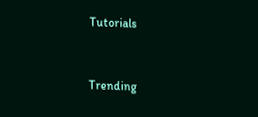Tutorials


Trending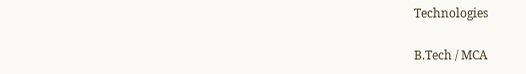Technologies

B.Tech / MCA